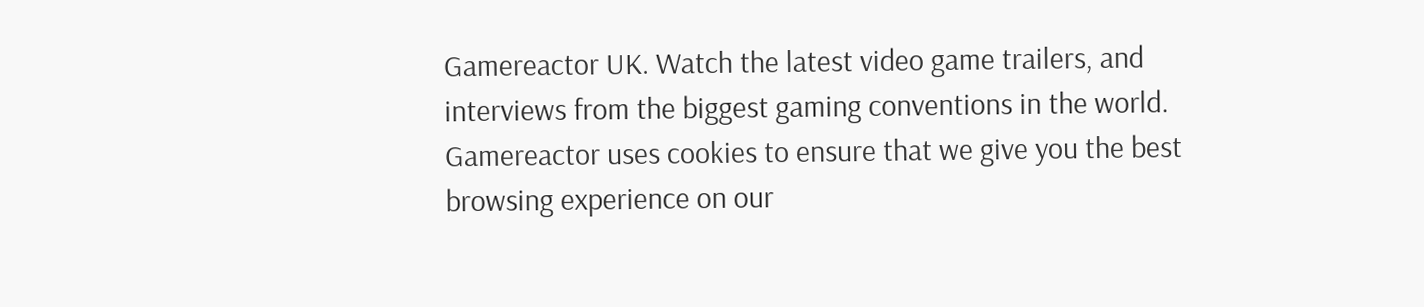Gamereactor UK. Watch the latest video game trailers, and interviews from the biggest gaming conventions in the world. Gamereactor uses cookies to ensure that we give you the best browsing experience on our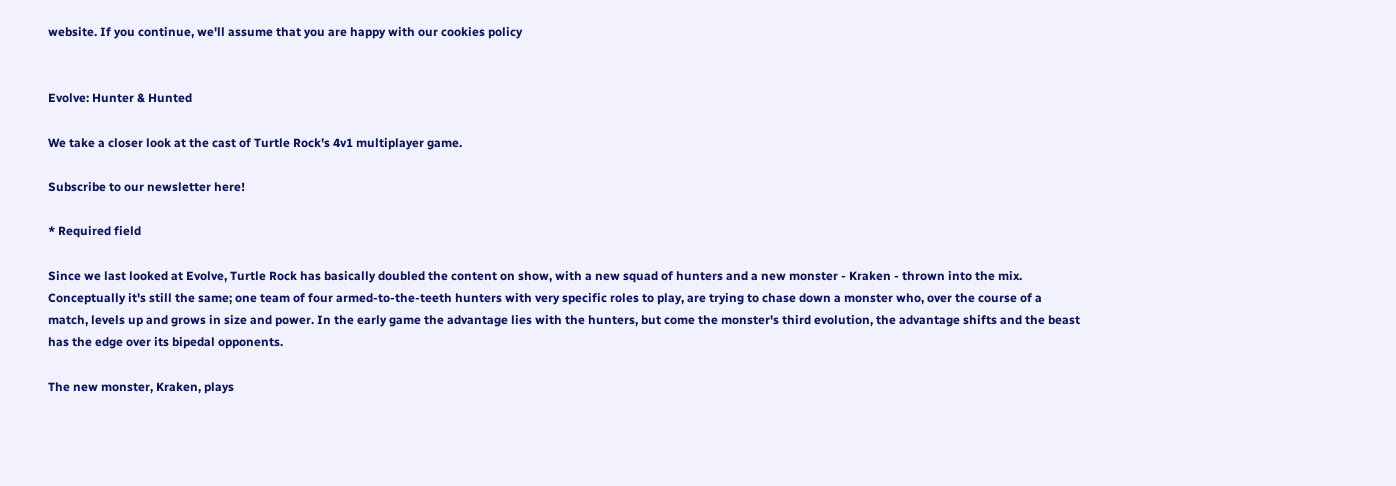website. If you continue, we'll assume that you are happy with our cookies policy


Evolve: Hunter & Hunted

We take a closer look at the cast of Turtle Rock's 4v1 multiplayer game.

Subscribe to our newsletter here!

* Required field

Since we last looked at Evolve, Turtle Rock has basically doubled the content on show, with a new squad of hunters and a new monster - Kraken - thrown into the mix. Conceptually it's still the same; one team of four armed-to-the-teeth hunters with very specific roles to play, are trying to chase down a monster who, over the course of a match, levels up and grows in size and power. In the early game the advantage lies with the hunters, but come the monster's third evolution, the advantage shifts and the beast has the edge over its bipedal opponents.

The new monster, Kraken, plays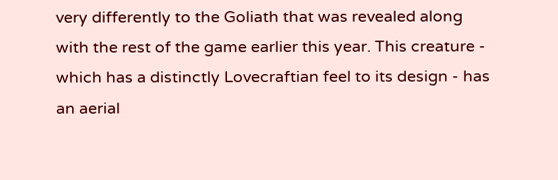very differently to the Goliath that was revealed along with the rest of the game earlier this year. This creature - which has a distinctly Lovecraftian feel to its design - has an aerial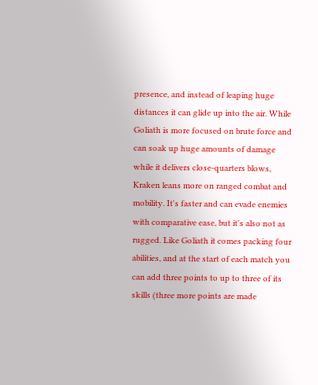presence, and instead of leaping huge distances it can glide up into the air. While Goliath is more focused on brute force and can soak up huge amounts of damage while it delivers close-quarters blows, Kraken leans more on ranged combat and mobility. It's faster and can evade enemies with comparative ease, but it's also not as rugged. Like Goliath it comes packing four abilities, and at the start of each match you can add three points to up to three of its skills (three more points are made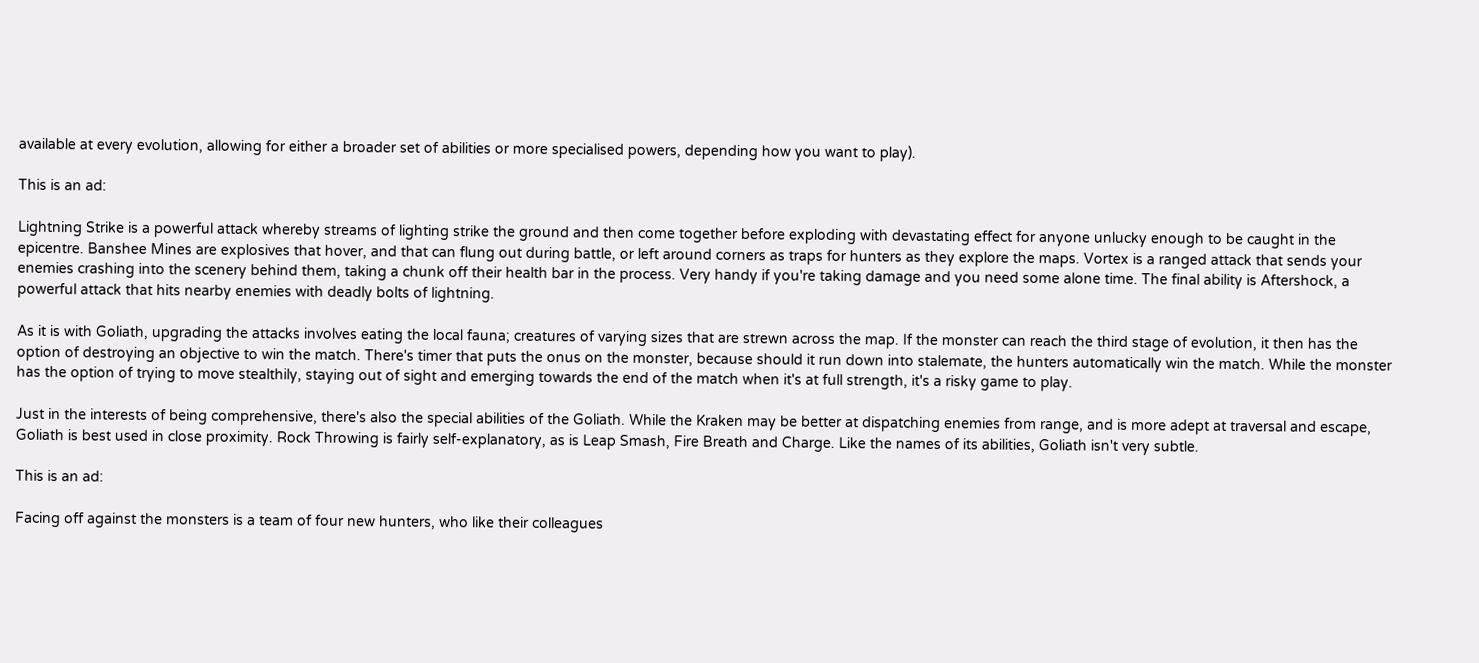available at every evolution, allowing for either a broader set of abilities or more specialised powers, depending how you want to play).

This is an ad:

Lightning Strike is a powerful attack whereby streams of lighting strike the ground and then come together before exploding with devastating effect for anyone unlucky enough to be caught in the epicentre. Banshee Mines are explosives that hover, and that can flung out during battle, or left around corners as traps for hunters as they explore the maps. Vortex is a ranged attack that sends your enemies crashing into the scenery behind them, taking a chunk off their health bar in the process. Very handy if you're taking damage and you need some alone time. The final ability is Aftershock, a powerful attack that hits nearby enemies with deadly bolts of lightning.

As it is with Goliath, upgrading the attacks involves eating the local fauna; creatures of varying sizes that are strewn across the map. If the monster can reach the third stage of evolution, it then has the option of destroying an objective to win the match. There's timer that puts the onus on the monster, because should it run down into stalemate, the hunters automatically win the match. While the monster has the option of trying to move stealthily, staying out of sight and emerging towards the end of the match when it's at full strength, it's a risky game to play.

Just in the interests of being comprehensive, there's also the special abilities of the Goliath. While the Kraken may be better at dispatching enemies from range, and is more adept at traversal and escape, Goliath is best used in close proximity. Rock Throwing is fairly self-explanatory, as is Leap Smash, Fire Breath and Charge. Like the names of its abilities, Goliath isn't very subtle.

This is an ad:

Facing off against the monsters is a team of four new hunters, who like their colleagues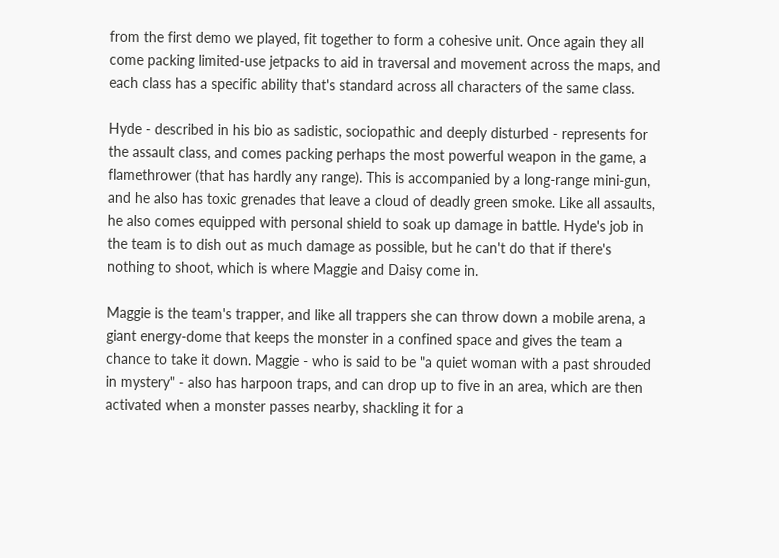from the first demo we played, fit together to form a cohesive unit. Once again they all come packing limited-use jetpacks to aid in traversal and movement across the maps, and each class has a specific ability that's standard across all characters of the same class.

Hyde - described in his bio as sadistic, sociopathic and deeply disturbed - represents for the assault class, and comes packing perhaps the most powerful weapon in the game, a flamethrower (that has hardly any range). This is accompanied by a long-range mini-gun, and he also has toxic grenades that leave a cloud of deadly green smoke. Like all assaults, he also comes equipped with personal shield to soak up damage in battle. Hyde's job in the team is to dish out as much damage as possible, but he can't do that if there's nothing to shoot, which is where Maggie and Daisy come in.

Maggie is the team's trapper, and like all trappers she can throw down a mobile arena, a giant energy-dome that keeps the monster in a confined space and gives the team a chance to take it down. Maggie - who is said to be "a quiet woman with a past shrouded in mystery" - also has harpoon traps, and can drop up to five in an area, which are then activated when a monster passes nearby, shackling it for a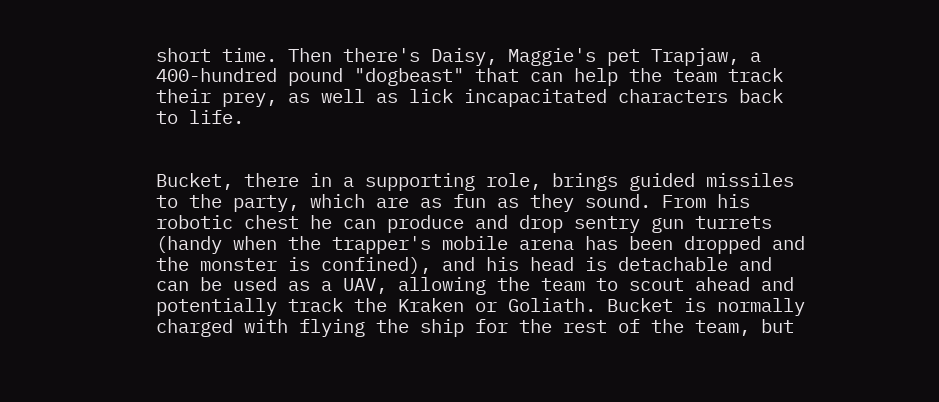short time. Then there's Daisy, Maggie's pet Trapjaw, a 400-hundred pound "dogbeast" that can help the team track their prey, as well as lick incapacitated characters back to life.


Bucket, there in a supporting role, brings guided missiles to the party, which are as fun as they sound. From his robotic chest he can produce and drop sentry gun turrets (handy when the trapper's mobile arena has been dropped and the monster is confined), and his head is detachable and can be used as a UAV, allowing the team to scout ahead and potentially track the Kraken or Goliath. Bucket is normally charged with flying the ship for the rest of the team, but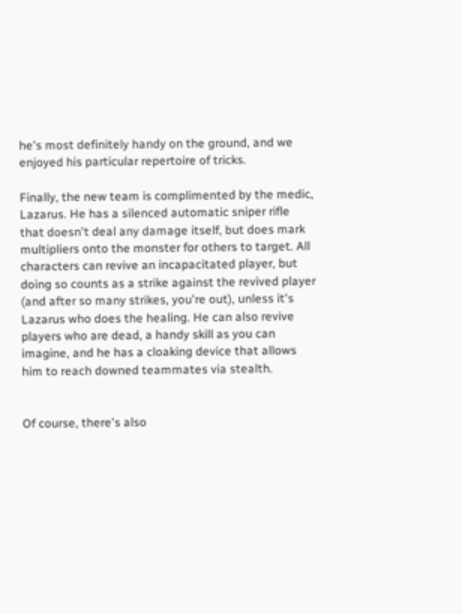he's most definitely handy on the ground, and we enjoyed his particular repertoire of tricks.

Finally, the new team is complimented by the medic, Lazarus. He has a silenced automatic sniper rifle that doesn't deal any damage itself, but does mark multipliers onto the monster for others to target. All characters can revive an incapacitated player, but doing so counts as a strike against the revived player (and after so many strikes, you're out), unless it's Lazarus who does the healing. He can also revive players who are dead, a handy skill as you can imagine, and he has a cloaking device that allows him to reach downed teammates via stealth.


Of course, there's also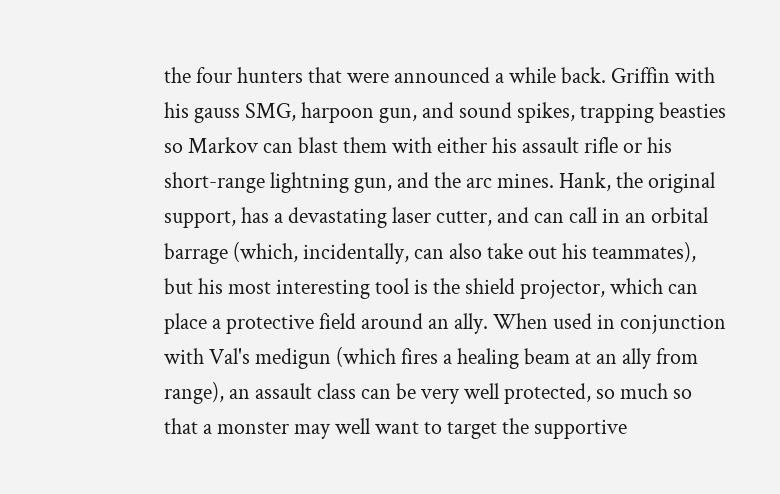the four hunters that were announced a while back. Griffin with his gauss SMG, harpoon gun, and sound spikes, trapping beasties so Markov can blast them with either his assault rifle or his short-range lightning gun, and the arc mines. Hank, the original support, has a devastating laser cutter, and can call in an orbital barrage (which, incidentally, can also take out his teammates), but his most interesting tool is the shield projector, which can place a protective field around an ally. When used in conjunction with Val's medigun (which fires a healing beam at an ally from range), an assault class can be very well protected, so much so that a monster may well want to target the supportive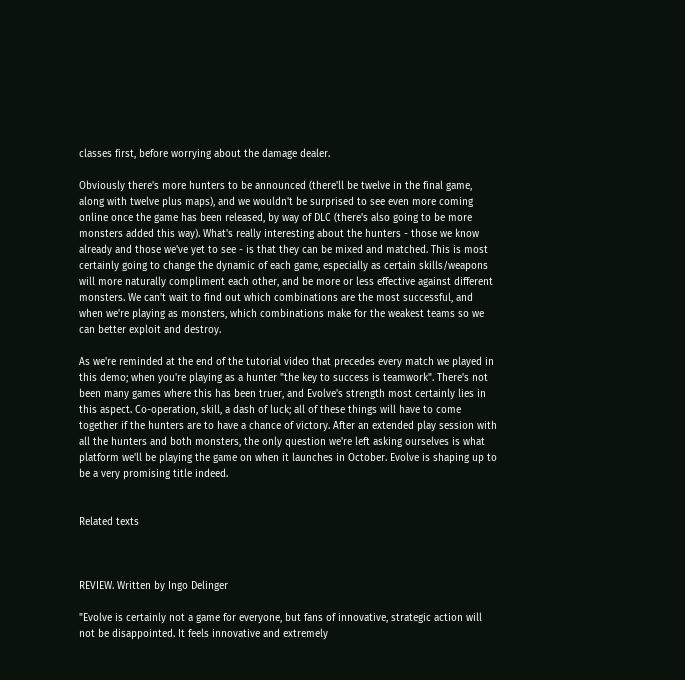classes first, before worrying about the damage dealer.

Obviously there's more hunters to be announced (there'll be twelve in the final game, along with twelve plus maps), and we wouldn't be surprised to see even more coming online once the game has been released, by way of DLC (there's also going to be more monsters added this way). What's really interesting about the hunters - those we know already and those we've yet to see - is that they can be mixed and matched. This is most certainly going to change the dynamic of each game, especially as certain skills/weapons will more naturally compliment each other, and be more or less effective against different monsters. We can't wait to find out which combinations are the most successful, and when we're playing as monsters, which combinations make for the weakest teams so we can better exploit and destroy.

As we're reminded at the end of the tutorial video that precedes every match we played in this demo; when you're playing as a hunter "the key to success is teamwork". There's not been many games where this has been truer, and Evolve's strength most certainly lies in this aspect. Co-operation, skill, a dash of luck; all of these things will have to come together if the hunters are to have a chance of victory. After an extended play session with all the hunters and both monsters, the only question we're left asking ourselves is what platform we'll be playing the game on when it launches in October. Evolve is shaping up to be a very promising title indeed.


Related texts



REVIEW. Written by Ingo Delinger

"Evolve is certainly not a game for everyone, but fans of innovative, strategic action will not be disappointed. It feels innovative and extremely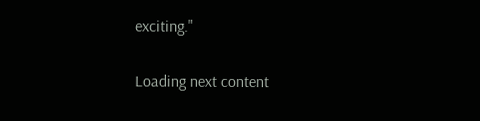exciting."

Loading next content